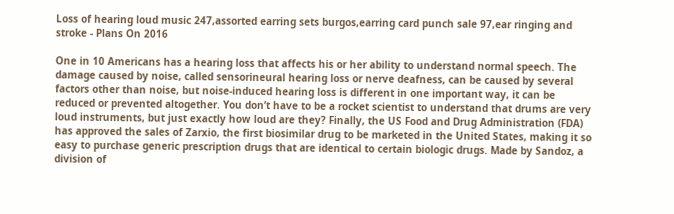Loss of hearing loud music 247,assorted earring sets burgos,earring card punch sale 97,ear ringing and stroke - Plans On 2016

One in 10 Americans has a hearing loss that affects his or her ability to understand normal speech. The damage caused by noise, called sensorineural hearing loss or nerve deafness, can be caused by several factors other than noise, but noise-induced hearing loss is different in one important way, it can be reduced or prevented altogether. You don’t have to be a rocket scientist to understand that drums are very loud instruments, but just exactly how loud are they? Finally, the US Food and Drug Administration (FDA) has approved the sales of Zarxio, the first biosimilar drug to be marketed in the United States, making it so easy to purchase generic prescription drugs that are identical to certain biologic drugs. Made by Sandoz, a division of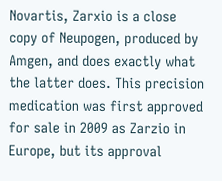Novartis, Zarxio is a close copy of Neupogen, produced by Amgen, and does exactly what the latter does. This precision medication was first approved for sale in 2009 as Zarzio in Europe, but its approval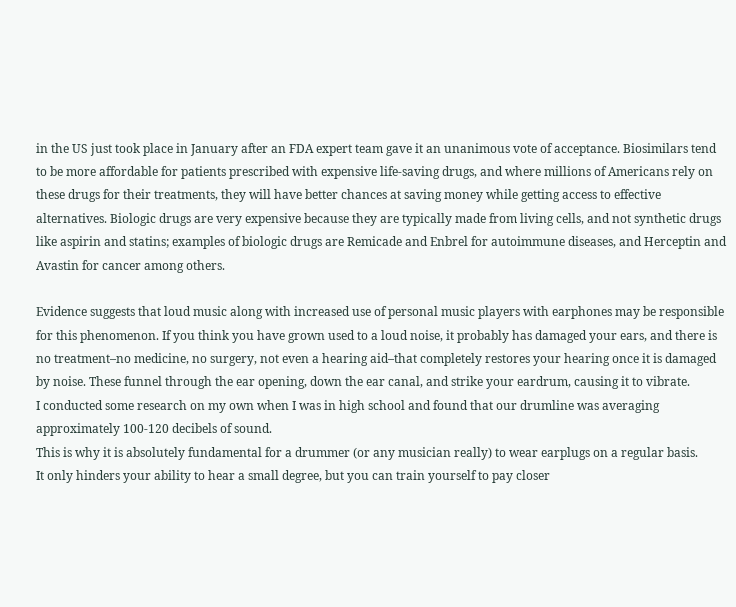in the US just took place in January after an FDA expert team gave it an unanimous vote of acceptance. Biosimilars tend to be more affordable for patients prescribed with expensive life-saving drugs, and where millions of Americans rely on these drugs for their treatments, they will have better chances at saving money while getting access to effective alternatives. Biologic drugs are very expensive because they are typically made from living cells, and not synthetic drugs like aspirin and statins; examples of biologic drugs are Remicade and Enbrel for autoimmune diseases, and Herceptin and Avastin for cancer among others.

Evidence suggests that loud music along with increased use of personal music players with earphones may be responsible for this phenomenon. If you think you have grown used to a loud noise, it probably has damaged your ears, and there is no treatment–no medicine, no surgery, not even a hearing aid–that completely restores your hearing once it is damaged by noise. These funnel through the ear opening, down the ear canal, and strike your eardrum, causing it to vibrate.
I conducted some research on my own when I was in high school and found that our drumline was averaging approximately 100-120 decibels of sound.
This is why it is absolutely fundamental for a drummer (or any musician really) to wear earplugs on a regular basis.
It only hinders your ability to hear a small degree, but you can train yourself to pay closer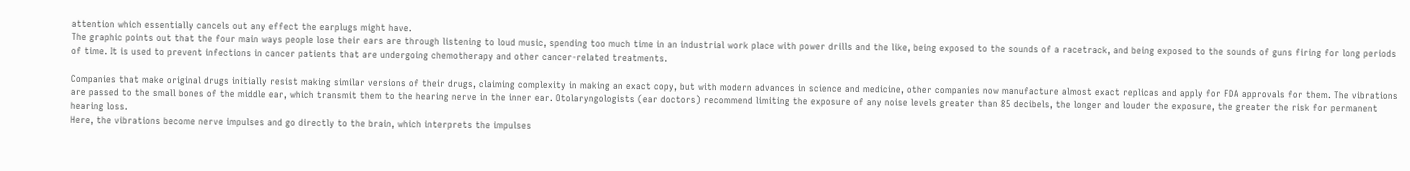attention which essentially cancels out any effect the earplugs might have.
The graphic points out that the four main ways people lose their ears are through listening to loud music, spending too much time in an industrial work place with power drills and the like, being exposed to the sounds of a racetrack, and being exposed to the sounds of guns firing for long periods of time. It is used to prevent infections in cancer patients that are undergoing chemotherapy and other cancer-related treatments.

Companies that make original drugs initially resist making similar versions of their drugs, claiming complexity in making an exact copy, but with modern advances in science and medicine, other companies now manufacture almost exact replicas and apply for FDA approvals for them. The vibrations are passed to the small bones of the middle ear, which transmit them to the hearing nerve in the inner ear. Otolaryngologists (ear doctors) recommend limiting the exposure of any noise levels greater than 85 decibels, the longer and louder the exposure, the greater the risk for permanent hearing loss.
Here, the vibrations become nerve impulses and go directly to the brain, which interprets the impulses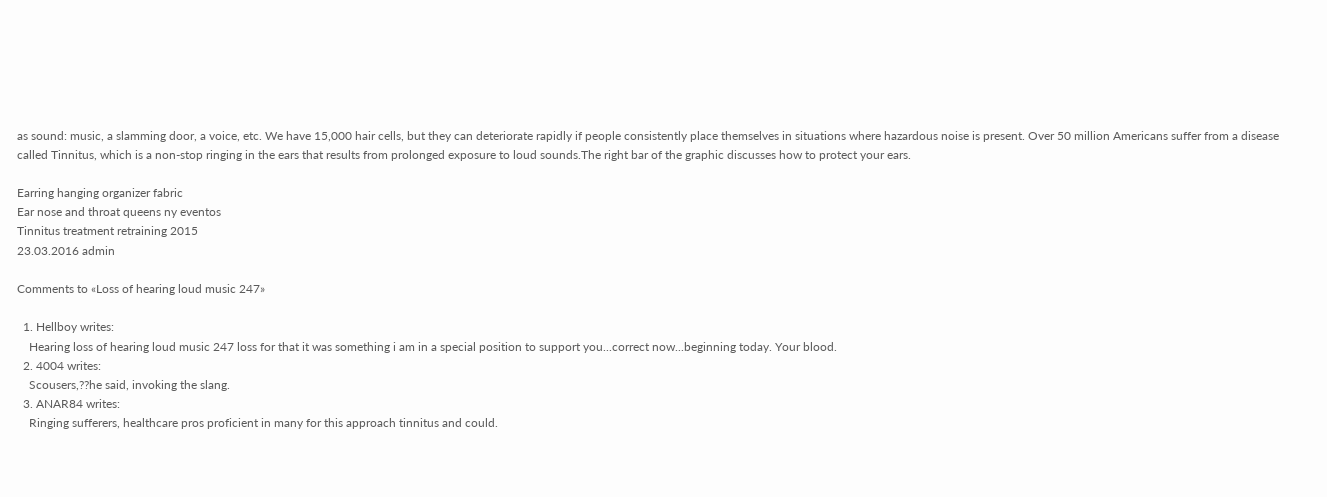as sound: music, a slamming door, a voice, etc. We have 15,000 hair cells, but they can deteriorate rapidly if people consistently place themselves in situations where hazardous noise is present. Over 50 million Americans suffer from a disease called Tinnitus, which is a non-stop ringing in the ears that results from prolonged exposure to loud sounds.The right bar of the graphic discusses how to protect your ears.

Earring hanging organizer fabric
Ear nose and throat queens ny eventos
Tinnitus treatment retraining 2015
23.03.2016 admin

Comments to «Loss of hearing loud music 247»

  1. Hellboy writes:
    Hearing loss of hearing loud music 247 loss for that it was something i am in a special position to support you...correct now...beginning today. Your blood.
  2. 4004 writes:
    Scousers,??he said, invoking the slang.
  3. ANAR84 writes:
    Ringing sufferers, healthcare pros proficient in many for this approach tinnitus and could.